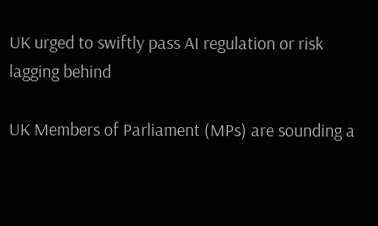UK urged to swiftly pass AI regulation or risk lagging behind

UK Members of Parliament (MPs) are sounding a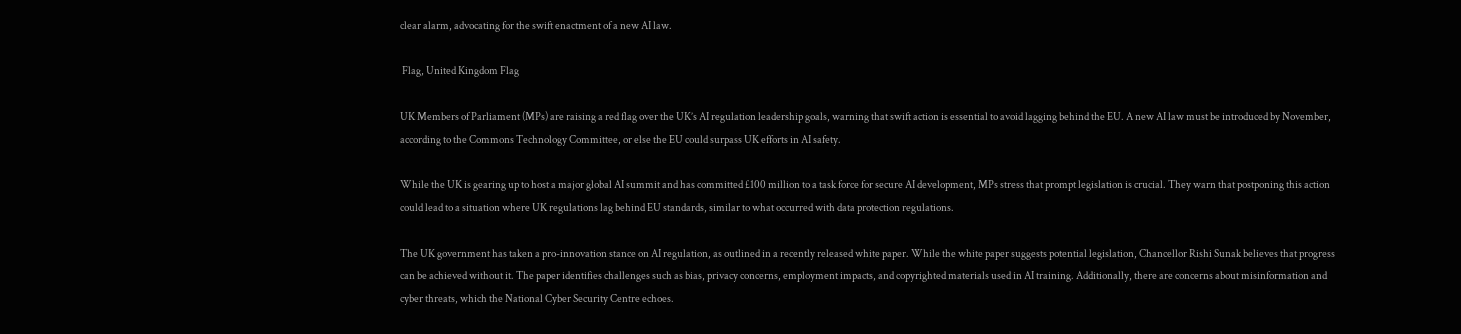clear alarm, advocating for the swift enactment of a new AI law.

 Flag, United Kingdom Flag

UK Members of Parliament (MPs) are raising a red flag over the UK’s AI regulation leadership goals, warning that swift action is essential to avoid lagging behind the EU. A new AI law must be introduced by November, according to the Commons Technology Committee, or else the EU could surpass UK efforts in AI safety.

While the UK is gearing up to host a major global AI summit and has committed £100 million to a task force for secure AI development, MPs stress that prompt legislation is crucial. They warn that postponing this action could lead to a situation where UK regulations lag behind EU standards, similar to what occurred with data protection regulations.

The UK government has taken a pro-innovation stance on AI regulation, as outlined in a recently released white paper. While the white paper suggests potential legislation, Chancellor Rishi Sunak believes that progress can be achieved without it. The paper identifies challenges such as bias, privacy concerns, employment impacts, and copyrighted materials used in AI training. Additionally, there are concerns about misinformation and cyber threats, which the National Cyber Security Centre echoes.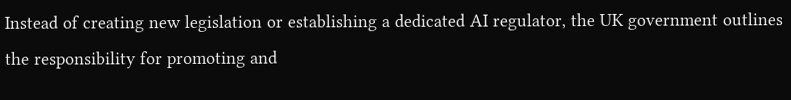Instead of creating new legislation or establishing a dedicated AI regulator, the UK government outlines the responsibility for promoting and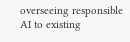overseeing responsible AI to existing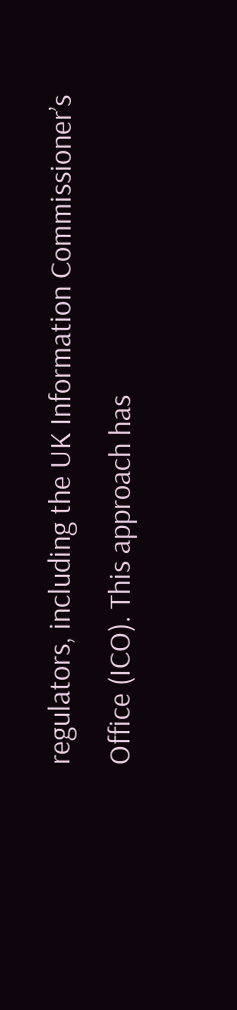regulators, including the UK Information Commissioner’s Office (ICO). This approach has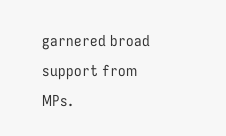garnered broad support from MPs.